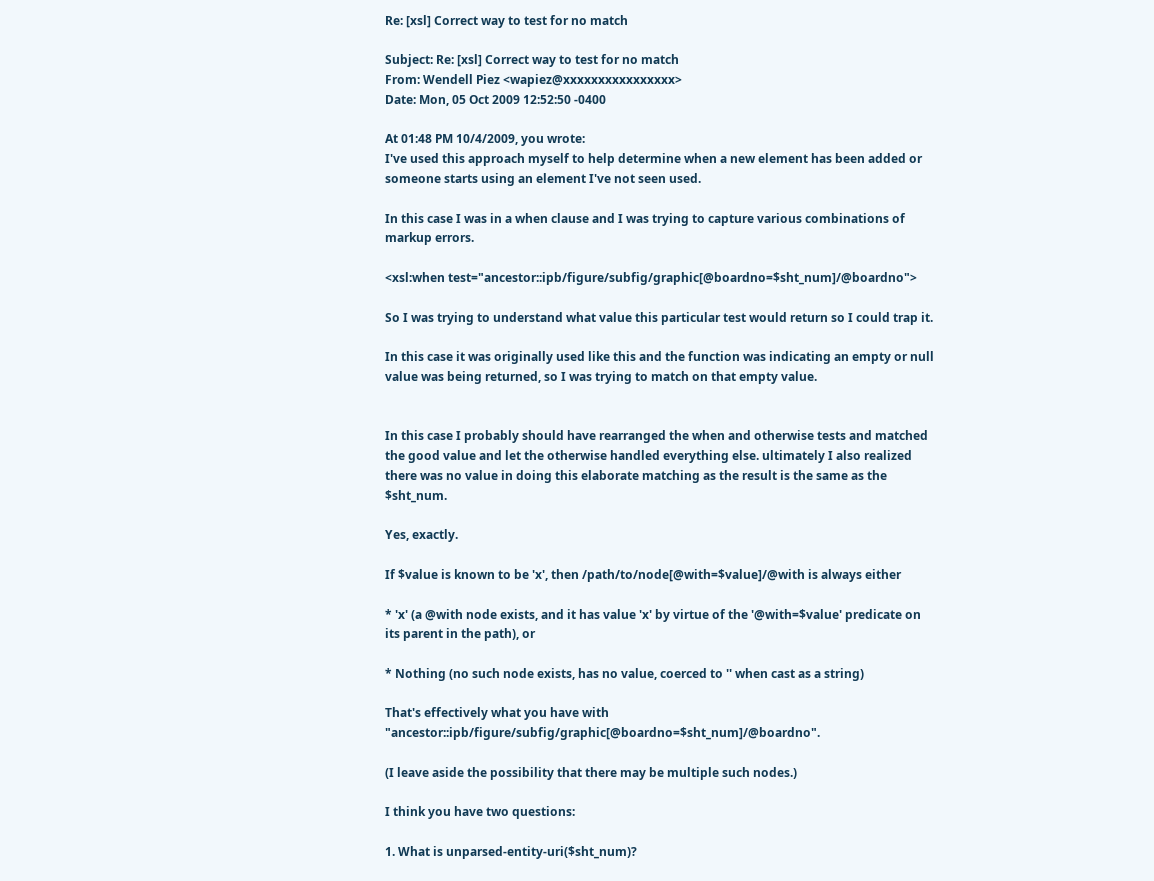Re: [xsl] Correct way to test for no match

Subject: Re: [xsl] Correct way to test for no match
From: Wendell Piez <wapiez@xxxxxxxxxxxxxxxx>
Date: Mon, 05 Oct 2009 12:52:50 -0400

At 01:48 PM 10/4/2009, you wrote:
I've used this approach myself to help determine when a new element has been added or someone starts using an element I've not seen used.

In this case I was in a when clause and I was trying to capture various combinations of markup errors.

<xsl:when test="ancestor::ipb/figure/subfig/graphic[@boardno=$sht_num]/@boardno">

So I was trying to understand what value this particular test would return so I could trap it.

In this case it was originally used like this and the function was indicating an empty or null value was being returned, so I was trying to match on that empty value.


In this case I probably should have rearranged the when and otherwise tests and matched the good value and let the otherwise handled everything else. ultimately I also realized there was no value in doing this elaborate matching as the result is the same as the $sht_num.

Yes, exactly.

If $value is known to be 'x', then /path/to/node[@with=$value]/@with is always either

* 'x' (a @with node exists, and it has value 'x' by virtue of the '@with=$value' predicate on its parent in the path), or

* Nothing (no such node exists, has no value, coerced to '' when cast as a string)

That's effectively what you have with "ancestor::ipb/figure/subfig/graphic[@boardno=$sht_num]/@boardno".

(I leave aside the possibility that there may be multiple such nodes.)

I think you have two questions:

1. What is unparsed-entity-uri($sht_num)?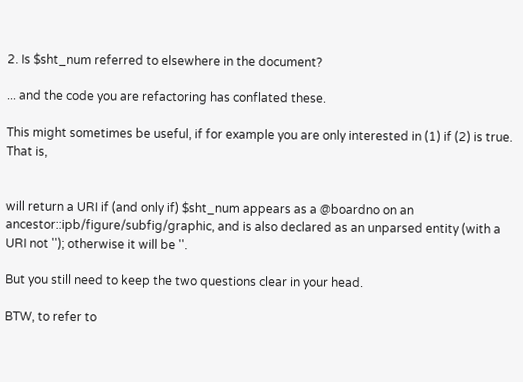2. Is $sht_num referred to elsewhere in the document?

... and the code you are refactoring has conflated these.

This might sometimes be useful, if for example you are only interested in (1) if (2) is true. That is,


will return a URI if (and only if) $sht_num appears as a @boardno on an ancestor::ipb/figure/subfig/graphic, and is also declared as an unparsed entity (with a URI not ''); otherwise it will be ''.

But you still need to keep the two questions clear in your head.

BTW, to refer to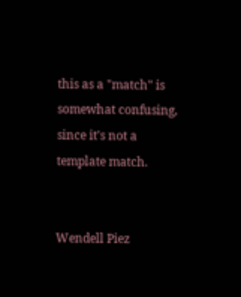this as a "match" is somewhat confusing, since it's not a template match.


Wendell Piez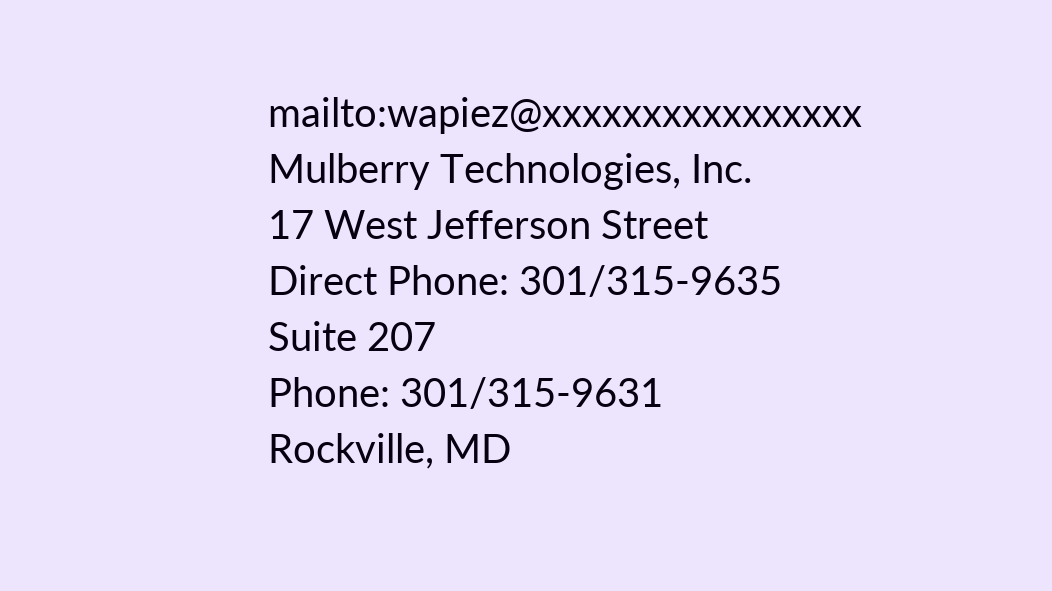mailto:wapiez@xxxxxxxxxxxxxxxx
Mulberry Technologies, Inc.
17 West Jefferson Street                    Direct Phone: 301/315-9635
Suite 207                                          Phone: 301/315-9631
Rockville, MD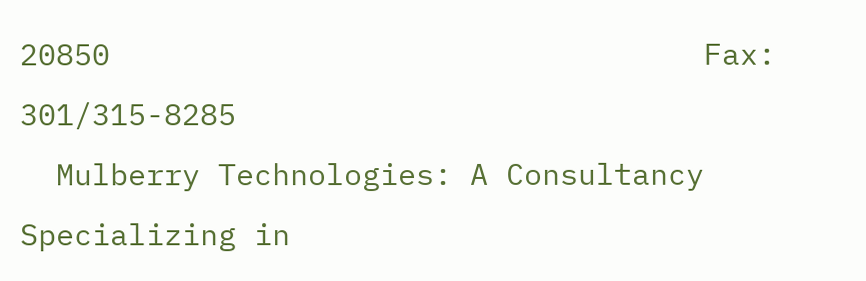20850                                 Fax: 301/315-8285
  Mulberry Technologies: A Consultancy Specializing in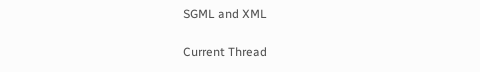SGML and XML

Current Thread